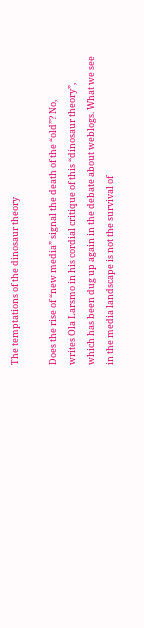The temptations of the dinosaur theory

Does the rise of “new media” signal the death of the “old”? No,
writes Ola Larsmo in his cordial critique of this “dinosaur theory”,
which has been dug up again in the debate about weblogs. What we see
in the media landscape is not the survival of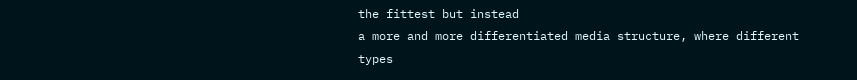the fittest but instead
a more and more differentiated media structure, where different types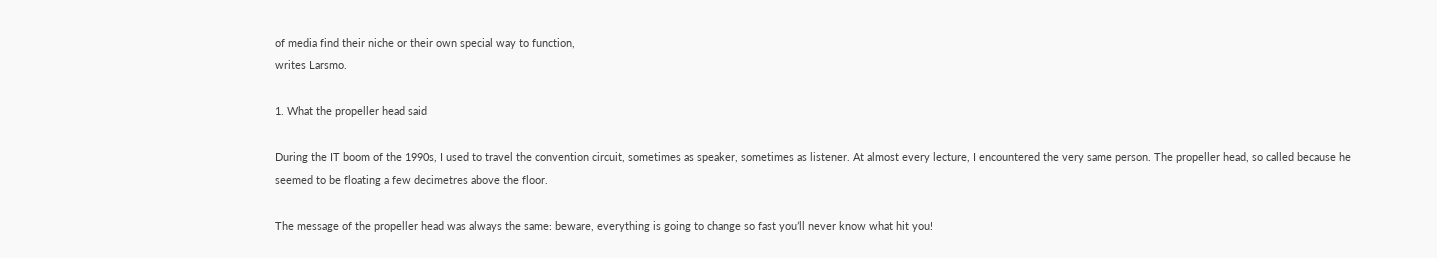of media find their niche or their own special way to function,
writes Larsmo.

1. What the propeller head said

During the IT boom of the 1990s, I used to travel the convention circuit, sometimes as speaker, sometimes as listener. At almost every lecture, I encountered the very same person. The propeller head, so called because he seemed to be floating a few decimetres above the floor.

The message of the propeller head was always the same: beware, everything is going to change so fast you’ll never know what hit you!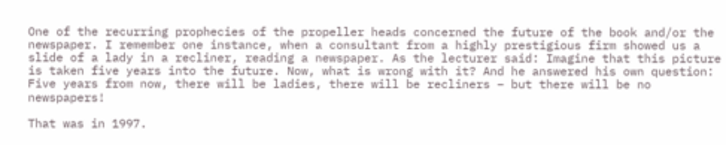One of the recurring prophecies of the propeller heads concerned the future of the book and/or the newspaper. I remember one instance, when a consultant from a highly prestigious firm showed us a slide of a lady in a recliner, reading a newspaper. As the lecturer said: Imagine that this picture is taken five years into the future. Now, what is wrong with it? And he answered his own question: Five years from now, there will be ladies, there will be recliners – but there will be no newspapers!

That was in 1997.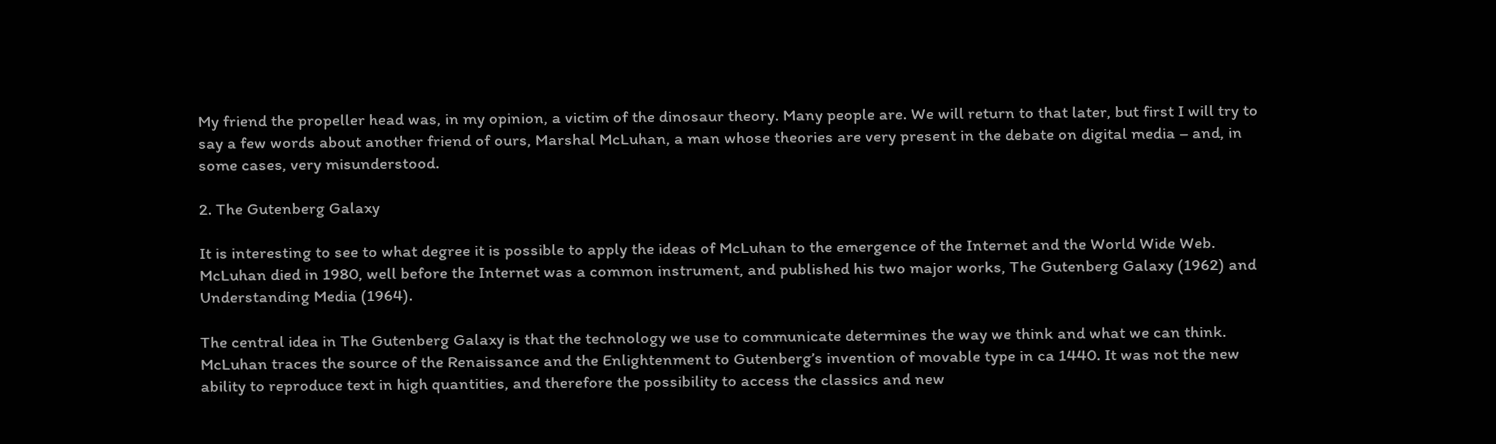My friend the propeller head was, in my opinion, a victim of the dinosaur theory. Many people are. We will return to that later, but first I will try to say a few words about another friend of ours, Marshal McLuhan, a man whose theories are very present in the debate on digital media – and, in some cases, very misunderstood.

2. The Gutenberg Galaxy

It is interesting to see to what degree it is possible to apply the ideas of McLuhan to the emergence of the Internet and the World Wide Web. McLuhan died in 1980, well before the Internet was a common instrument, and published his two major works, The Gutenberg Galaxy (1962) and Understanding Media (1964).

The central idea in The Gutenberg Galaxy is that the technology we use to communicate determines the way we think and what we can think. McLuhan traces the source of the Renaissance and the Enlightenment to Gutenberg’s invention of movable type in ca 1440. It was not the new ability to reproduce text in high quantities, and therefore the possibility to access the classics and new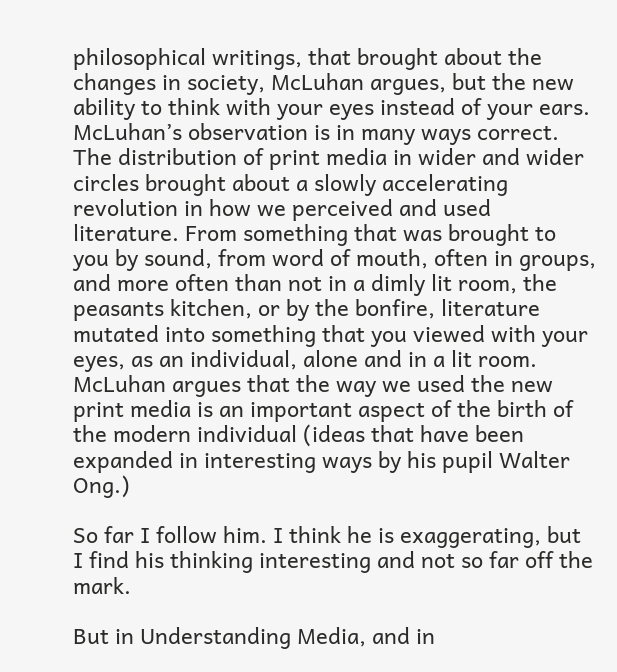philosophical writings, that brought about the changes in society, McLuhan argues, but the new ability to think with your eyes instead of your ears. McLuhan’s observation is in many ways correct. The distribution of print media in wider and wider circles brought about a slowly accelerating revolution in how we perceived and used literature. From something that was brought to you by sound, from word of mouth, often in groups, and more often than not in a dimly lit room, the peasants kitchen, or by the bonfire, literature mutated into something that you viewed with your eyes, as an individual, alone and in a lit room. McLuhan argues that the way we used the new print media is an important aspect of the birth of the modern individual (ideas that have been expanded in interesting ways by his pupil Walter Ong.)

So far I follow him. I think he is exaggerating, but I find his thinking interesting and not so far off the mark.

But in Understanding Media, and in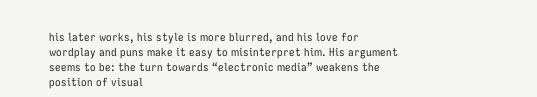his later works, his style is more blurred, and his love for wordplay and puns make it easy to misinterpret him. His argument seems to be: the turn towards “electronic media” weakens the position of visual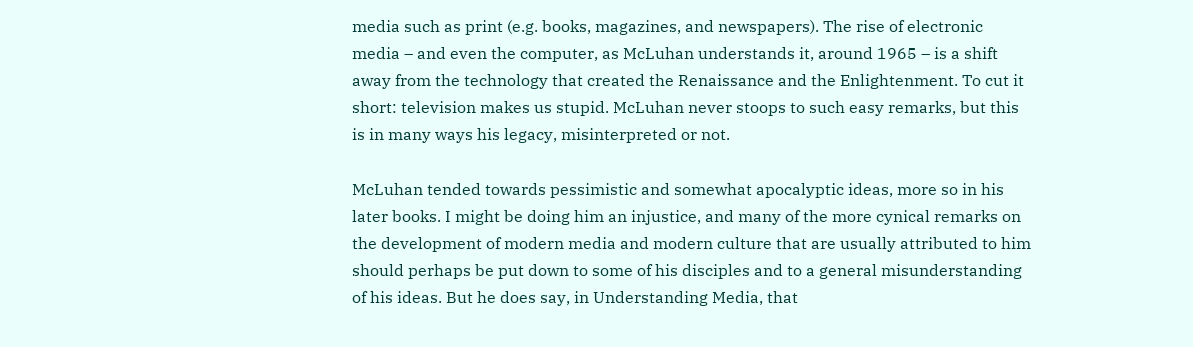media such as print (e.g. books, magazines, and newspapers). The rise of electronic media – and even the computer, as McLuhan understands it, around 1965 – is a shift away from the technology that created the Renaissance and the Enlightenment. To cut it short: television makes us stupid. McLuhan never stoops to such easy remarks, but this is in many ways his legacy, misinterpreted or not.

McLuhan tended towards pessimistic and somewhat apocalyptic ideas, more so in his later books. I might be doing him an injustice, and many of the more cynical remarks on the development of modern media and modern culture that are usually attributed to him should perhaps be put down to some of his disciples and to a general misunderstanding of his ideas. But he does say, in Understanding Media, that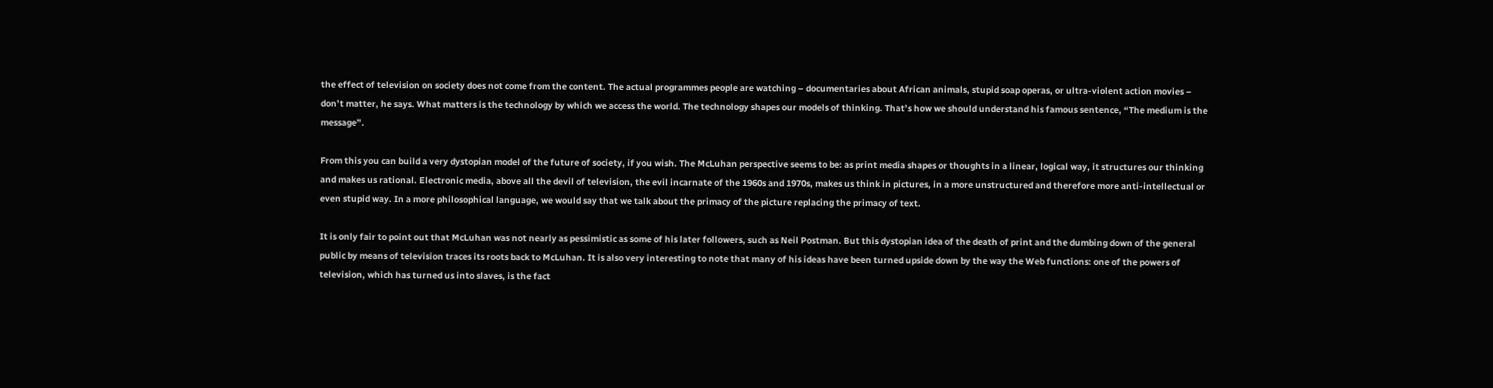the effect of television on society does not come from the content. The actual programmes people are watching – documentaries about African animals, stupid soap operas, or ultra-violent action movies – don’t matter, he says. What matters is the technology by which we access the world. The technology shapes our models of thinking. That’s how we should understand his famous sentence, “The medium is the message”.

From this you can build a very dystopian model of the future of society, if you wish. The McLuhan perspective seems to be: as print media shapes or thoughts in a linear, logical way, it structures our thinking and makes us rational. Electronic media, above all the devil of television, the evil incarnate of the 1960s and 1970s, makes us think in pictures, in a more unstructured and therefore more anti-intellectual or even stupid way. In a more philosophical language, we would say that we talk about the primacy of the picture replacing the primacy of text.

It is only fair to point out that McLuhan was not nearly as pessimistic as some of his later followers, such as Neil Postman. But this dystopian idea of the death of print and the dumbing down of the general public by means of television traces its roots back to McLuhan. It is also very interesting to note that many of his ideas have been turned upside down by the way the Web functions: one of the powers of television, which has turned us into slaves, is the fact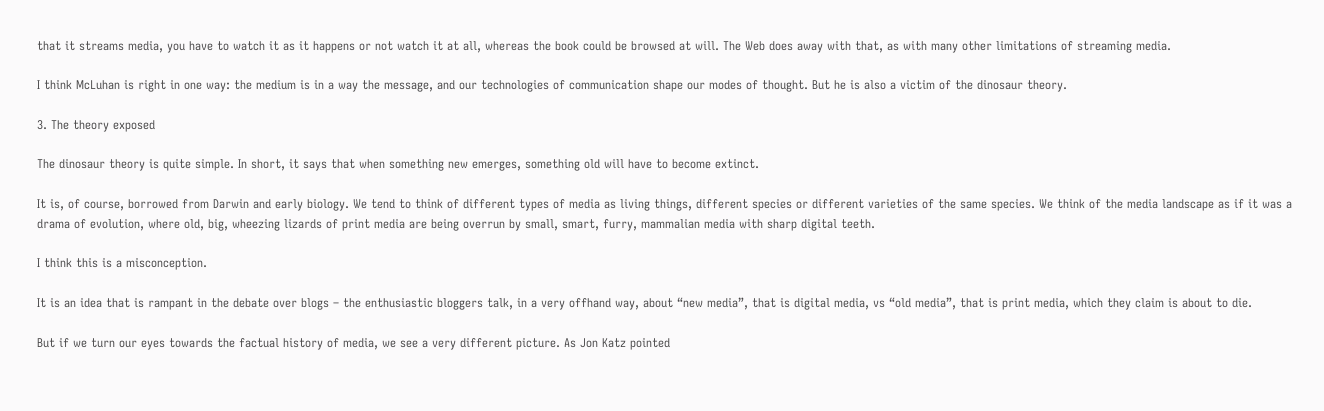that it streams media, you have to watch it as it happens or not watch it at all, whereas the book could be browsed at will. The Web does away with that, as with many other limitations of streaming media.

I think McLuhan is right in one way: the medium is in a way the message, and our technologies of communication shape our modes of thought. But he is also a victim of the dinosaur theory.

3. The theory exposed

The dinosaur theory is quite simple. In short, it says that when something new emerges, something old will have to become extinct.

It is, of course, borrowed from Darwin and early biology. We tend to think of different types of media as living things, different species or different varieties of the same species. We think of the media landscape as if it was a drama of evolution, where old, big, wheezing lizards of print media are being overrun by small, smart, furry, mammalian media with sharp digital teeth.

I think this is a misconception.

It is an idea that is rampant in the debate over blogs – the enthusiastic bloggers talk, in a very offhand way, about “new media”, that is digital media, vs “old media”, that is print media, which they claim is about to die.

But if we turn our eyes towards the factual history of media, we see a very different picture. As Jon Katz pointed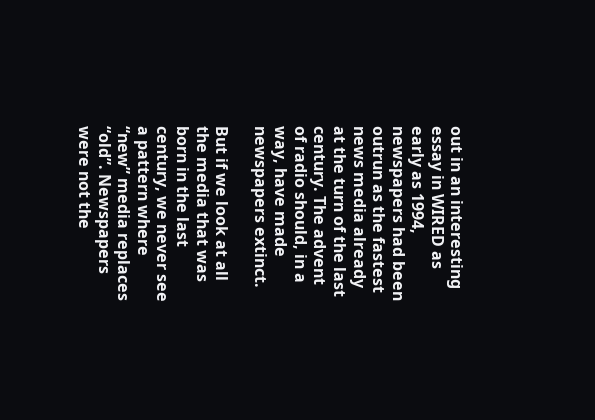out in an interesting essay in WIRED as early as 1994, newspapers had been outrun as the fastest news media already at the turn of the last century. The advent of radio should, in a way, have made newspapers extinct.

But if we look at all the media that was born in the last century, we never see a pattern where “new” media replaces “old”. Newspapers were not the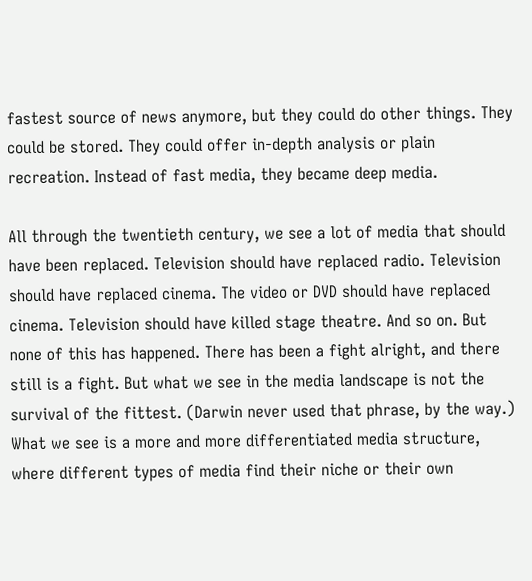fastest source of news anymore, but they could do other things. They could be stored. They could offer in-depth analysis or plain recreation. Instead of fast media, they became deep media.

All through the twentieth century, we see a lot of media that should have been replaced. Television should have replaced radio. Television should have replaced cinema. The video or DVD should have replaced cinema. Television should have killed stage theatre. And so on. But none of this has happened. There has been a fight alright, and there still is a fight. But what we see in the media landscape is not the survival of the fittest. (Darwin never used that phrase, by the way.) What we see is a more and more differentiated media structure, where different types of media find their niche or their own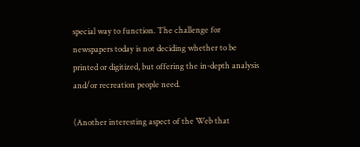special way to function. The challenge for newspapers today is not deciding whether to be printed or digitized, but offering the in-depth analysis and/or recreation people need.

(Another interesting aspect of the Web that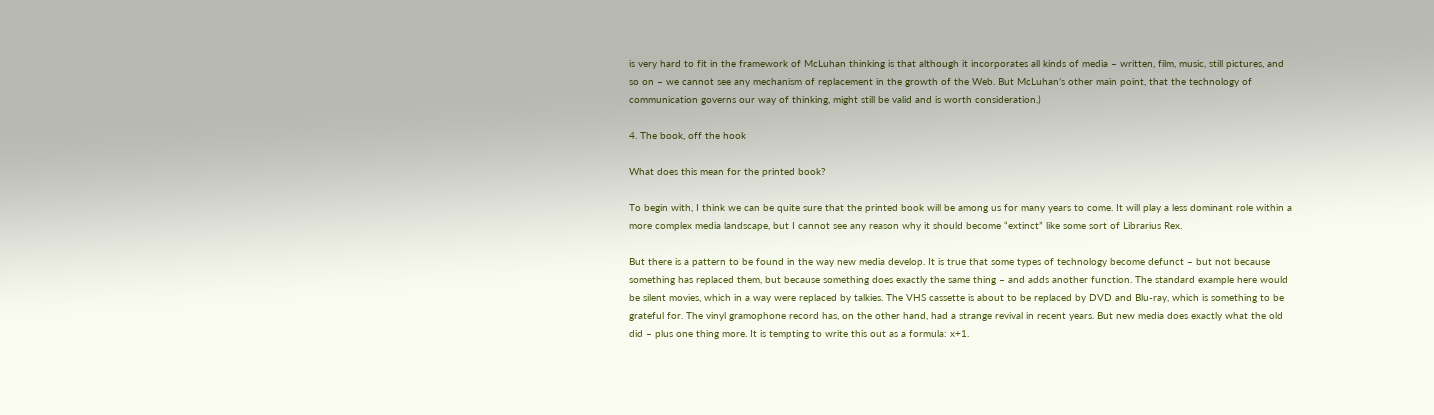is very hard to fit in the framework of McLuhan thinking is that although it incorporates all kinds of media – written, film, music, still pictures, and so on – we cannot see any mechanism of replacement in the growth of the Web. But McLuhan’s other main point, that the technology of communication governs our way of thinking, might still be valid and is worth consideration.)

4. The book, off the hook

What does this mean for the printed book?

To begin with, I think we can be quite sure that the printed book will be among us for many years to come. It will play a less dominant role within a more complex media landscape, but I cannot see any reason why it should become “extinct” like some sort of Librarius Rex.

But there is a pattern to be found in the way new media develop. It is true that some types of technology become defunct – but not because something has replaced them, but because something does exactly the same thing – and adds another function. The standard example here would be silent movies, which in a way were replaced by talkies. The VHS cassette is about to be replaced by DVD and Blu-ray, which is something to be grateful for. The vinyl gramophone record has, on the other hand, had a strange revival in recent years. But new media does exactly what the old did – plus one thing more. It is tempting to write this out as a formula: x+1.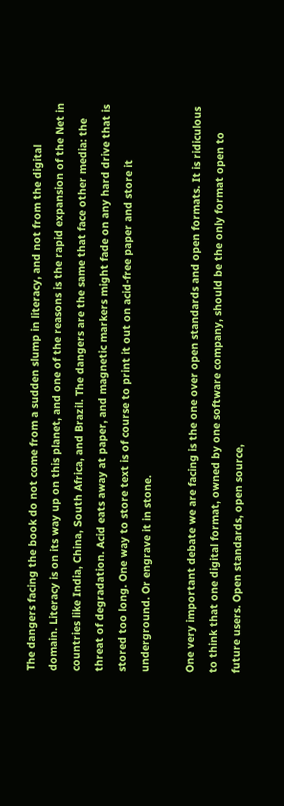The dangers facing the book do not come from a sudden slump in literacy, and not from the digital domain. Literacy is on its way up on this planet, and one of the reasons is the rapid expansion of the Net in countries like India, China, South Africa, and Brazil. The dangers are the same that face other media: the threat of degradation. Acid eats away at paper, and magnetic markers might fade on any hard drive that is stored too long. One way to store text is of course to print it out on acid-free paper and store it underground. Or engrave it in stone.

One very important debate we are facing is the one over open standards and open formats. It is ridiculous to think that one digital format, owned by one software company, should be the only format open to future users. Open standards, open source,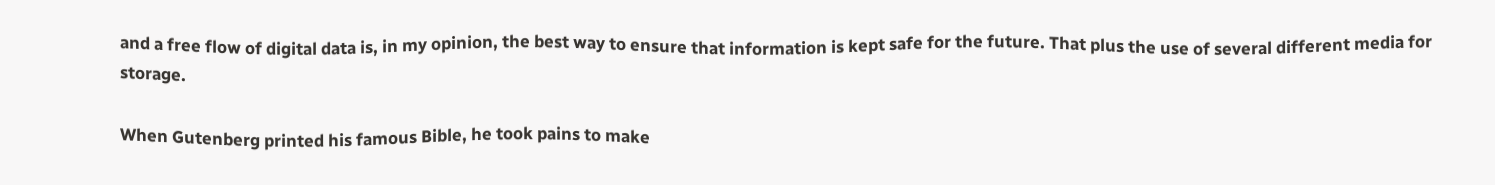and a free flow of digital data is, in my opinion, the best way to ensure that information is kept safe for the future. That plus the use of several different media for storage.

When Gutenberg printed his famous Bible, he took pains to make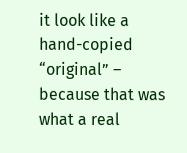it look like a hand-copied “original” – because that was what a real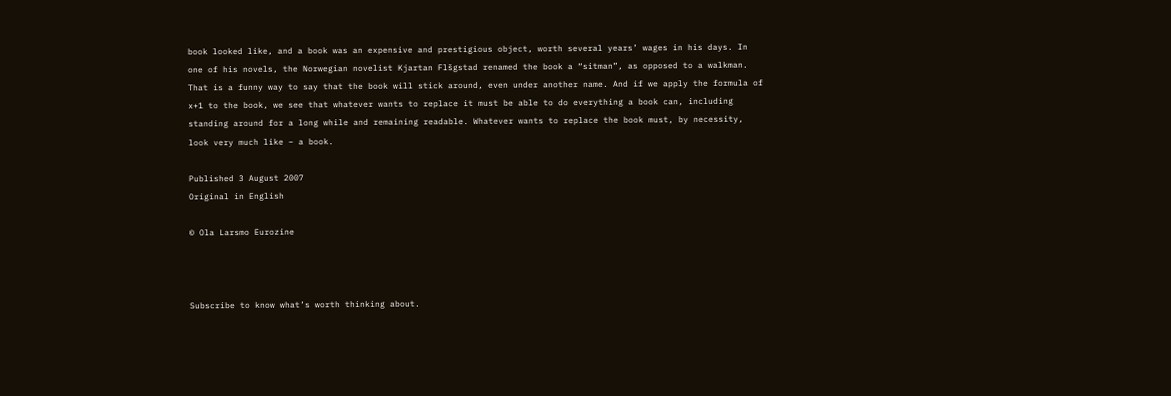book looked like, and a book was an expensive and prestigious object, worth several years’ wages in his days. In one of his novels, the Norwegian novelist Kjartan Flšgstad renamed the book a “sitman”, as opposed to a walkman. That is a funny way to say that the book will stick around, even under another name. And if we apply the formula of x+1 to the book, we see that whatever wants to replace it must be able to do everything a book can, including standing around for a long while and remaining readable. Whatever wants to replace the book must, by necessity, look very much like – a book.

Published 3 August 2007
Original in English

© Ola Larsmo Eurozine



Subscribe to know what’s worth thinking about.